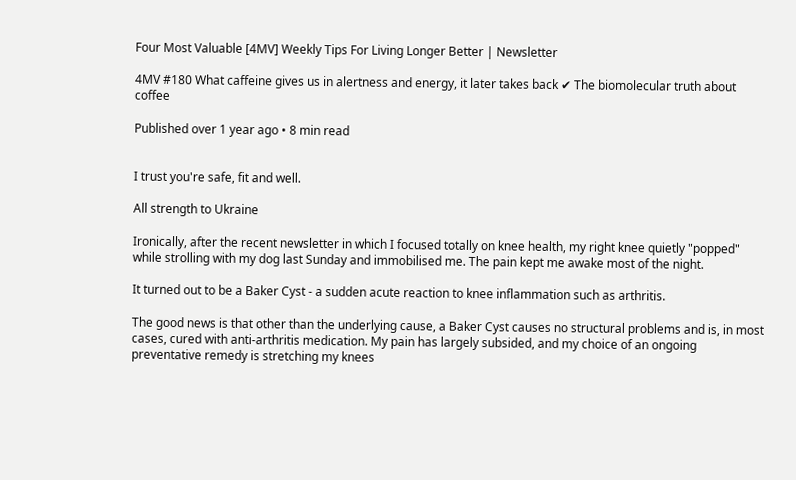Four Most Valuable [4MV] Weekly Tips For Living Longer Better | Newsletter

4MV #180 What caffeine gives us in alertness and energy, it later takes back ✔ The biomolecular truth about coffee

Published over 1 year ago • 8 min read


I trust you're safe, fit and well.

All strength to Ukraine

Ironically, after the recent newsletter in which I focused totally on knee health, my right knee quietly "popped" while strolling with my dog last Sunday and immobilised me. The pain kept me awake most of the night.

It turned out to be a Baker Cyst - a sudden acute reaction to knee inflammation such as arthritis.

The good news is that other than the underlying cause, a Baker Cyst causes no structural problems and is, in most cases, cured with anti-arthritis medication. My pain has largely subsided, and my choice of an ongoing preventative remedy is stretching my knees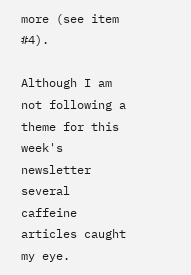more (see item #4).

Although I am not following a theme for this week's newsletter several caffeine articles caught my eye.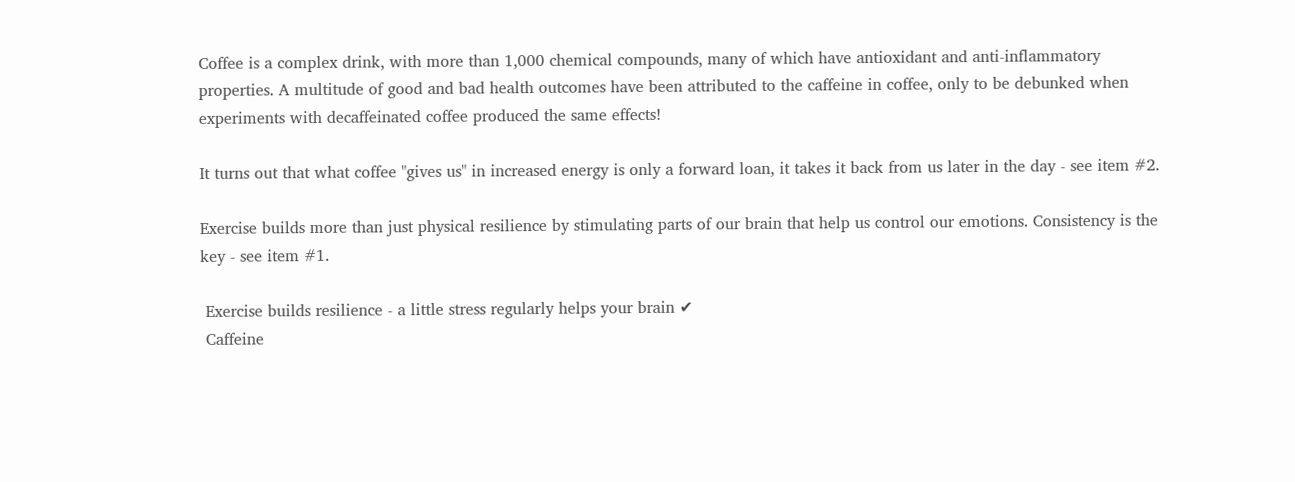Coffee is a complex drink, with more than 1,000 chemical compounds, many of which have antioxidant and anti-inflammatory properties. A multitude of good and bad health outcomes have been attributed to the caffeine in coffee, only to be debunked when experiments with decaffeinated coffee produced the same effects!

It turns out that what coffee "gives us" in increased energy is only a forward loan, it takes it back from us later in the day - see item #2.

Exercise builds more than just physical resilience by stimulating parts of our brain that help us control our emotions. Consistency is the key - see item #1.

 Exercise builds resilience - a little stress regularly helps your brain ✔
 Caffeine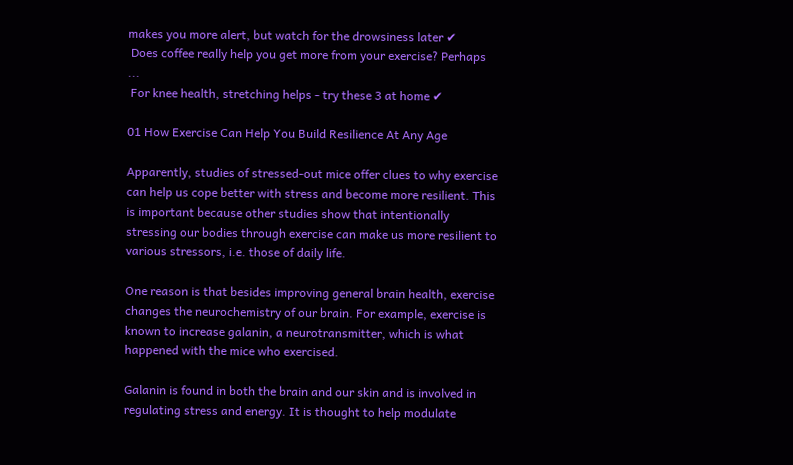makes you more alert, but watch for the drowsiness later ✔
 Does coffee really help you get more from your exercise? Perhaps ...
 For knee health, stretching helps - try these 3 at home ✔

01 How Exercise Can Help You Build Resilience At Any Age

Apparently, studies of stressed-out mice offer clues to why exercise can help us cope better with stress and become more resilient. This is important because other studies show that intentionally stressing our bodies through exercise can make us more resilient to various stressors, i.e. those of daily life.

One reason is that besides improving general brain health, exercise changes the neurochemistry of our brain. For example, exercise is known to increase galanin, a neurotransmitter, which is what happened with the mice who exercised.

Galanin is found in both the brain and our skin and is involved in regulating stress and energy. It is thought to help modulate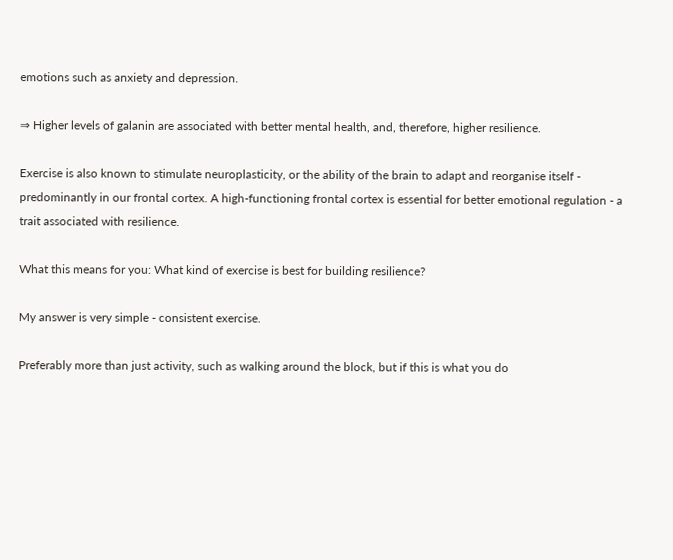emotions such as anxiety and depression.

⇒ Higher levels of galanin are associated with better mental health, and, therefore, higher resilience.

Exercise is also known to stimulate neuroplasticity, or the ability of the brain to adapt and reorganise itself - predominantly in our frontal cortex. A high-functioning frontal cortex is essential for better emotional regulation - a trait associated with resilience.

What this means for you: What kind of exercise is best for building resilience?

My answer is very simple - consistent exercise.

Preferably more than just activity, such as walking around the block, but if this is what you do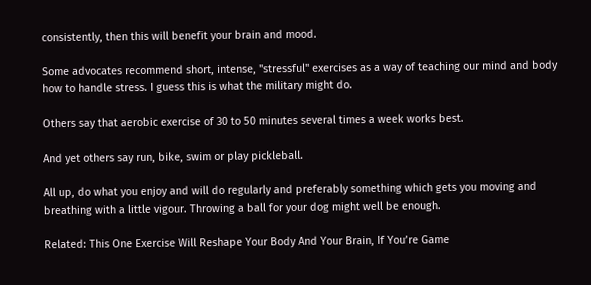consistently, then this will benefit your brain and mood.

Some advocates recommend short, intense, "stressful" exercises as a way of teaching our mind and body how to handle stress. I guess this is what the military might do.

Others say that aerobic exercise of 30 to 50 minutes several times a week works best.

And yet others say run, bike, swim or play pickleball.

All up, do what you enjoy and will do regularly and preferably something which gets you moving and breathing with a little vigour. Throwing a ball for your dog might well be enough.

Related: This One Exercise Will Reshape Your Body And Your Brain, If You’re Game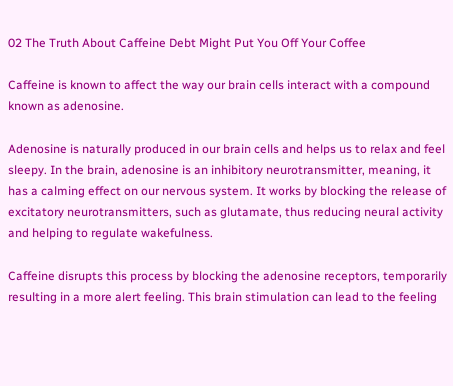02 The Truth About Caffeine Debt Might Put You Off Your Coffee

Caffeine is known to affect the way our brain cells interact with a compound known as adenosine.

Adenosine is naturally produced in our brain cells and helps us to relax and feel sleepy. In the brain, adenosine is an inhibitory neurotransmitter, meaning, it has a calming effect on our nervous system. It works by blocking the release of excitatory neurotransmitters, such as glutamate, thus reducing neural activity and helping to regulate wakefulness.

Caffeine disrupts this process by blocking the adenosine receptors, temporarily resulting in a more alert feeling. This brain stimulation can lead to the feeling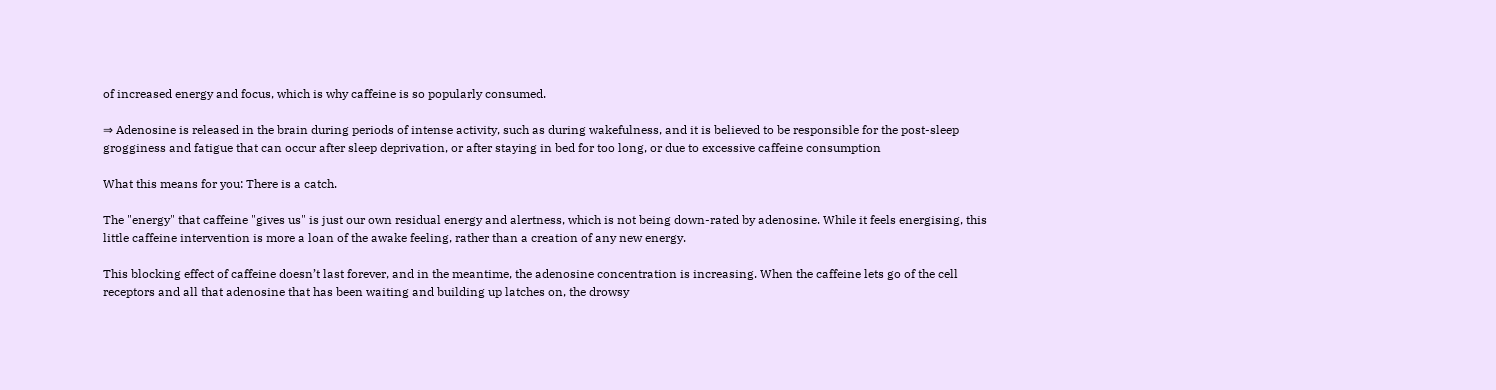of increased energy and focus, which is why caffeine is so popularly consumed.

⇒ Adenosine is released in the brain during periods of intense activity, such as during wakefulness, and it is believed to be responsible for the post-sleep grogginess and fatigue that can occur after sleep deprivation, or after staying in bed for too long, or due to excessive caffeine consumption

What this means for you: There is a catch.

The "energy" that caffeine "gives us" is just our own residual energy and alertness, which is not being down-rated by adenosine. While it feels energising, this little caffeine intervention is more a loan of the awake feeling, rather than a creation of any new energy.

This blocking effect of caffeine doesn’t last forever, and in the meantime, the adenosine concentration is increasing. When the caffeine lets go of the cell receptors and all that adenosine that has been waiting and building up latches on, the drowsy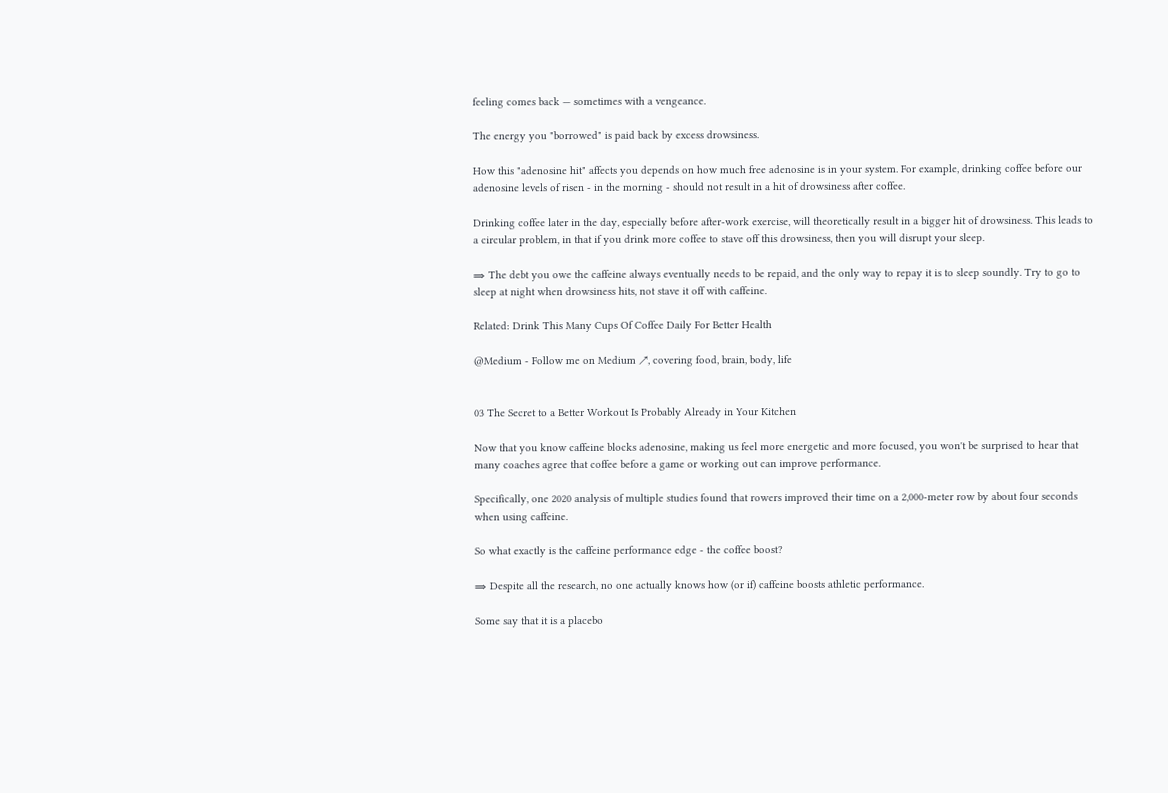feeling comes back — sometimes with a vengeance.

The energy you "borrowed" is paid back by excess drowsiness.

How this "adenosine hit" affects you depends on how much free adenosine is in your system. For example, drinking coffee before our adenosine levels of risen - in the morning - should not result in a hit of drowsiness after coffee.

Drinking coffee later in the day, especially before after-work exercise, will theoretically result in a bigger hit of drowsiness. This leads to a circular problem, in that if you drink more coffee to stave off this drowsiness, then you will disrupt your sleep.

⇒ The debt you owe the caffeine always eventually needs to be repaid, and the only way to repay it is to sleep soundly. Try to go to sleep at night when drowsiness hits, not stave it off with caffeine.

Related: Drink This Many Cups Of Coffee Daily For Better Health

@Medium - Follow me on Medium ↗, covering food, brain, body, life


03 The Secret to a Better Workout Is Probably Already in Your Kitchen

Now that you know caffeine blocks adenosine, making us feel more energetic and more focused, you won't be surprised to hear that many coaches agree that coffee before a game or working out can improve performance.

Specifically, one 2020 analysis of multiple studies found that rowers improved their time on a 2,000-meter row by about four seconds when using caffeine.

So what exactly is the caffeine performance edge - the coffee boost?

⇒ Despite all the research, no one actually knows how (or if) caffeine boosts athletic performance.

Some say that it is a placebo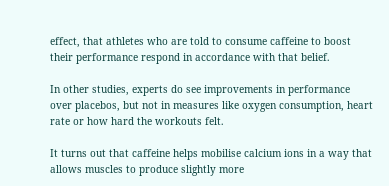effect, that athletes who are told to consume caffeine to boost their performance respond in accordance with that belief.

In other studies, experts do see improvements in performance over placebos, but not in measures like oxygen consumption, heart rate or how hard the workouts felt.

It turns out that caffeine helps mobilise calcium ions in a way that allows muscles to produce slightly more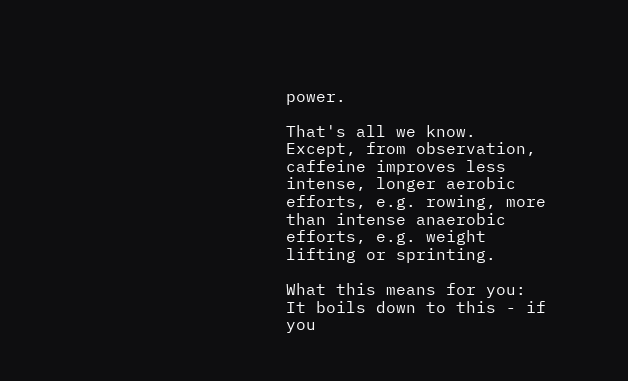power.

That's all we know. Except, from observation, caffeine improves less intense, longer aerobic efforts, e.g. rowing, more than intense anaerobic efforts, e.g. weight lifting or sprinting.

What this means for you: It boils down to this - if you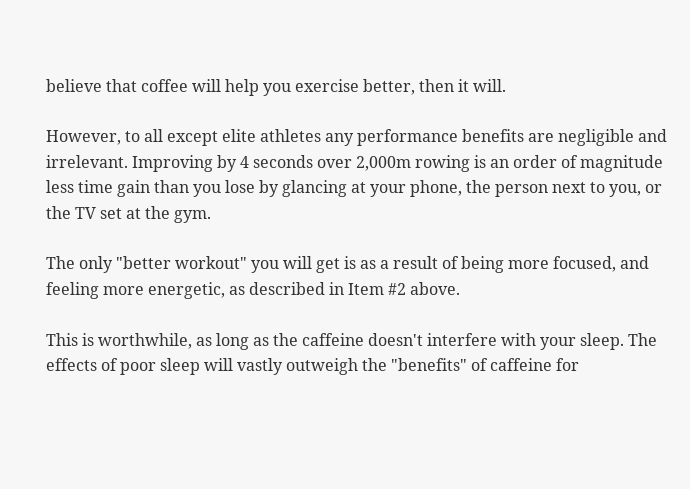believe that coffee will help you exercise better, then it will.

However, to all except elite athletes any performance benefits are negligible and irrelevant. Improving by 4 seconds over 2,000m rowing is an order of magnitude less time gain than you lose by glancing at your phone, the person next to you, or the TV set at the gym.

The only "better workout" you will get is as a result of being more focused, and feeling more energetic, as described in Item #2 above.

This is worthwhile, as long as the caffeine doesn't interfere with your sleep. The effects of poor sleep will vastly outweigh the "benefits" of caffeine for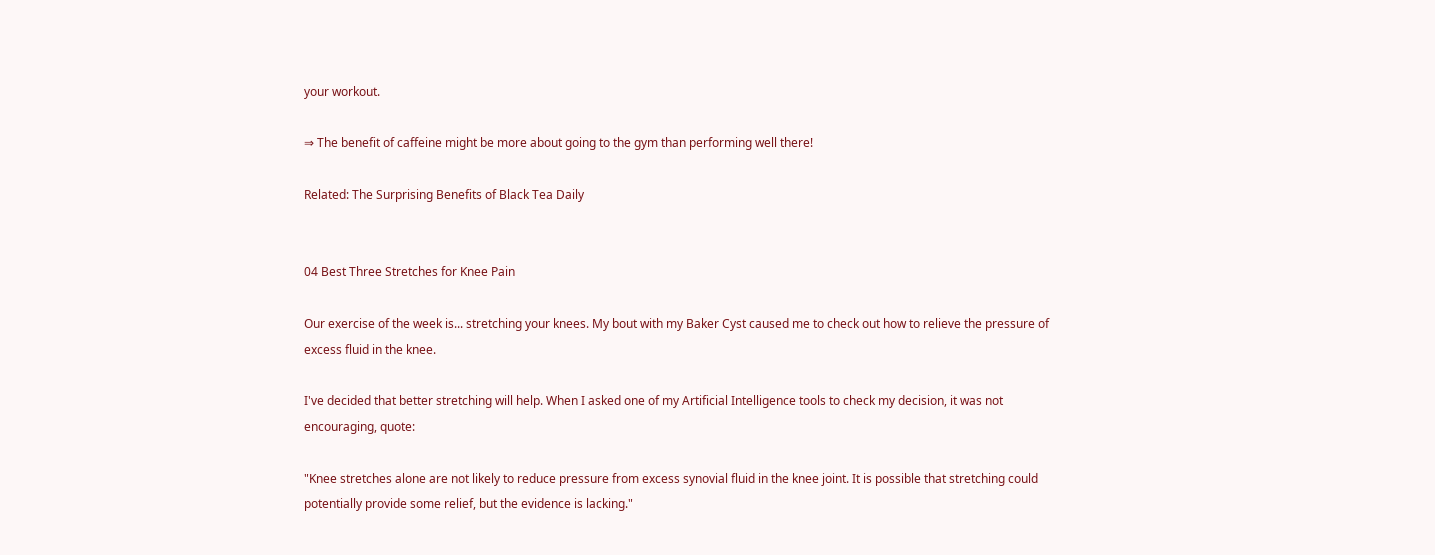your workout.

⇒ The benefit of caffeine might be more about going to the gym than performing well there!

Related: The Surprising Benefits of Black Tea Daily


04 Best Three Stretches for Knee Pain

Our exercise of the week is... stretching your knees. My bout with my Baker Cyst caused me to check out how to relieve the pressure of excess fluid in the knee.

I've decided that better stretching will help. When I asked one of my Artificial Intelligence tools to check my decision, it was not encouraging, quote:

"Knee stretches alone are not likely to reduce pressure from excess synovial fluid in the knee joint. It is possible that stretching could potentially provide some relief, but the evidence is lacking."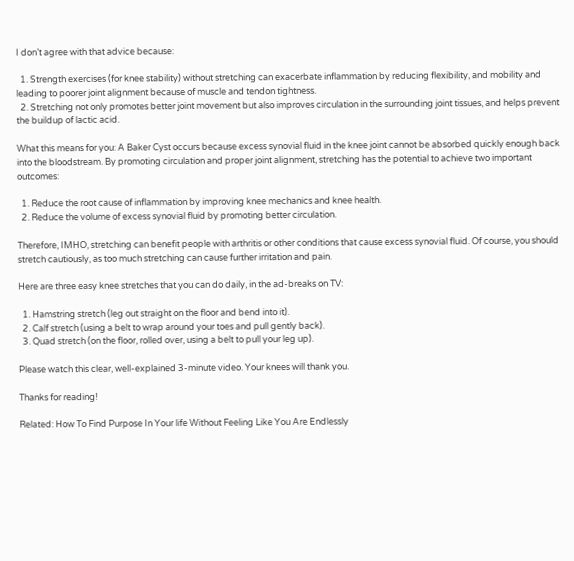I don’t agree with that advice because:

  1. Strength exercises (for knee stability) without stretching can exacerbate inflammation by reducing flexibility, and mobility and leading to poorer joint alignment because of muscle and tendon tightness.
  2. Stretching not only promotes better joint movement but also improves circulation in the surrounding joint tissues, and helps prevent the buildup of lactic acid.

What this means for you: A Baker Cyst occurs because excess synovial fluid in the knee joint cannot be absorbed quickly enough back into the bloodstream. By promoting circulation and proper joint alignment, stretching has the potential to achieve two important outcomes:

  1. Reduce the root cause of inflammation by improving knee mechanics and knee health.
  2. Reduce the volume of excess synovial fluid by promoting better circulation.

Therefore, IMHO, stretching can benefit people with arthritis or other conditions that cause excess synovial fluid. Of course, you should stretch cautiously, as too much stretching can cause further irritation and pain.

Here are three easy knee stretches that you can do daily, in the ad-breaks on TV:

  1. Hamstring stretch (leg out straight on the floor and bend into it).
  2. Calf stretch (using a belt to wrap around your toes and pull gently back).
  3. Quad stretch (on the floor, rolled over, using a belt to pull your leg up).

Please watch this clear, well-explained 3-minute video. Your knees will thank you.

Thanks for reading!

Related: How To Find Purpose In Your life Without Feeling Like You Are Endlessly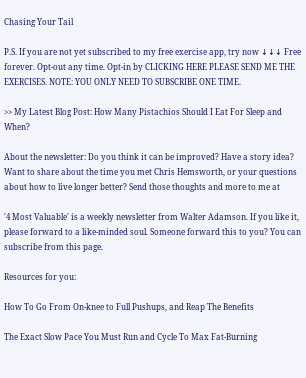Chasing Your Tail

P.S. If you are not yet subscribed to my free exercise app, try now ↓↓↓ Free forever. Opt-out any time. Opt-in by CLICKING HERE PLEASE SEND ME THE EXERCISES. NOTE: YOU ONLY NEED TO SUBSCRIBE ONE TIME.

>> My Latest Blog Post: How Many Pistachios Should I Eat For Sleep and When?

About the newsletter: Do you think it can be improved? Have a story idea? Want to share about the time you met Chris Hemsworth, or your questions about how to live longer better? Send those thoughts and more to me at

'4 Most Valuable' is a weekly newsletter from Walter Adamson. If you like it, please forward to a like-minded soul. Someone forward this to you? You can subscribe from this page.

Resources for you:

How To Go From On-knee to Full Pushups, and Reap The Benefits

The Exact Slow Pace You Must Run and Cycle To Max Fat-Burning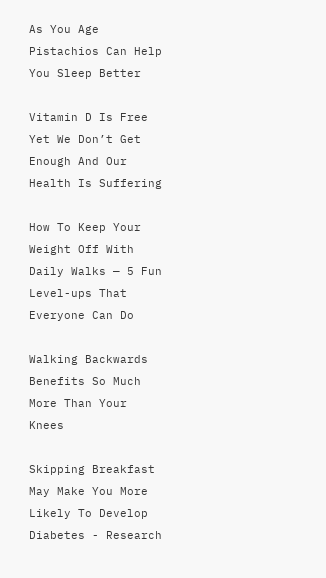As You Age Pistachios Can Help You Sleep Better

Vitamin D Is Free Yet We Don’t Get Enough And Our Health Is Suffering

How To Keep Your Weight Off With Daily Walks — 5 Fun Level-ups That Everyone Can Do

Walking Backwards Benefits So Much More Than Your Knees

Skipping Breakfast May Make You More Likely To Develop Diabetes - Research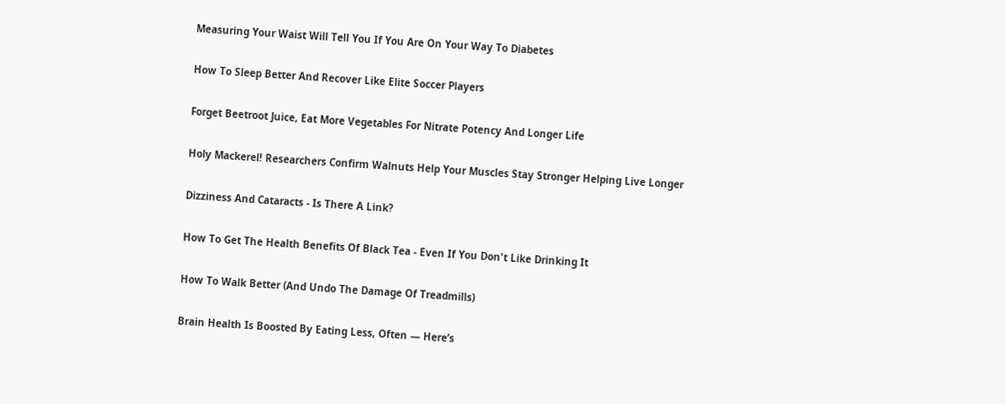Measuring Your Waist Will Tell You If You Are On Your Way To Diabetes

How To Sleep Better And Recover Like Elite Soccer Players

Forget Beetroot Juice, Eat More Vegetables For Nitrate Potency And Longer Life

Holy Mackerel! Researchers Confirm Walnuts Help Your Muscles Stay Stronger Helping Live Longer

Dizziness And Cataracts - Is There A Link?

How To Get The Health Benefits Of Black Tea - Even If You Don't Like Drinking It

How To Walk Better (And Undo The Damage Of Treadmills)

Brain Health Is Boosted By Eating Less, Often — Here’s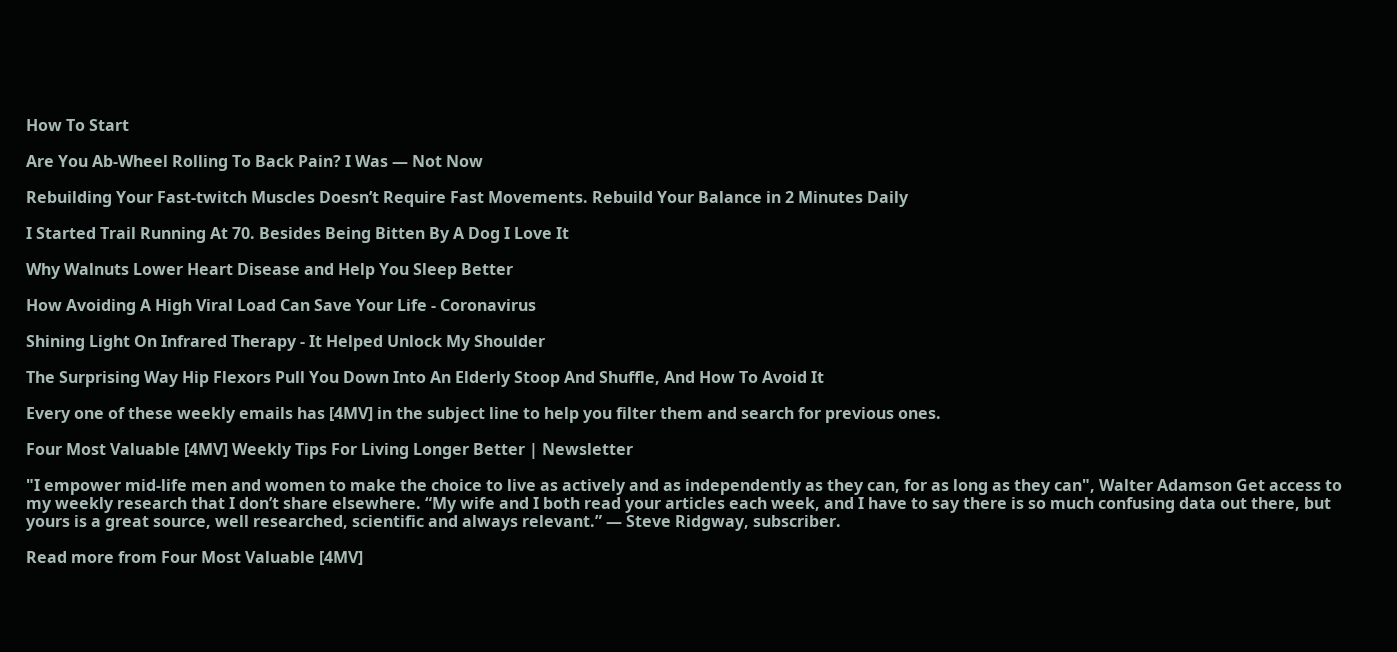How To Start

Are You Ab-Wheel Rolling To Back Pain? I Was — Not Now

Rebuilding Your Fast-twitch Muscles Doesn’t Require Fast Movements. Rebuild Your Balance in 2 Minutes Daily

I Started Trail Running At 70. Besides Being Bitten By A Dog I Love It

Why Walnuts Lower Heart Disease and Help You Sleep Better

How Avoiding A High Viral Load Can Save Your Life - Coronavirus

Shining Light On Infrared Therapy - It Helped Unlock My Shoulder

The Surprising Way Hip Flexors Pull You Down Into An Elderly Stoop And Shuffle, And How To Avoid It

Every one of these weekly emails has [4MV] in the subject line to help you filter them and search for previous ones.

Four Most Valuable [4MV] Weekly Tips For Living Longer Better | Newsletter

"I empower mid-life men and women to make the choice to live as actively and as independently as they can, for as long as they can", Walter Adamson Get access to my weekly research that I don’t share elsewhere. “My wife and I both read your articles each week, and I have to say there is so much confusing data out there, but yours is a great source, well researched, scientific and always relevant.” — Steve Ridgway, subscriber.

Read more from Four Most Valuable [4MV]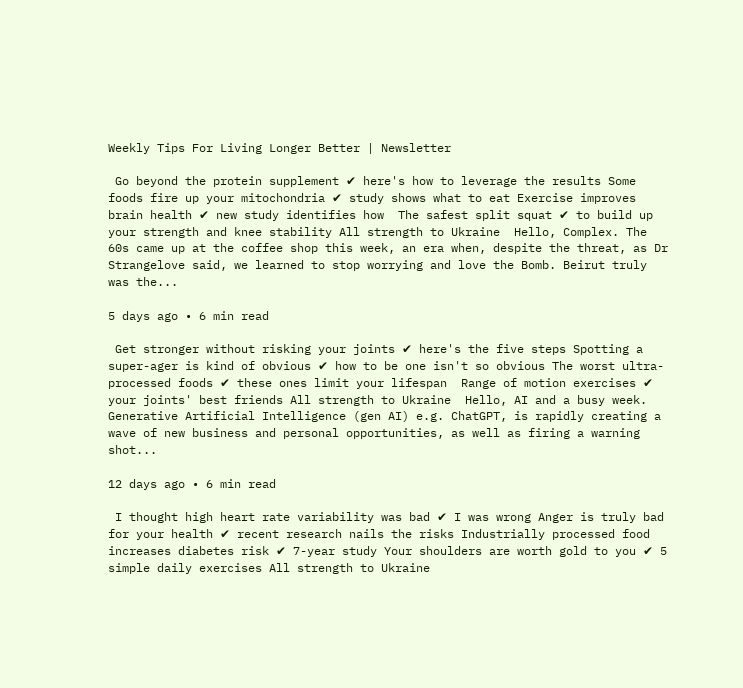Weekly Tips For Living Longer Better | Newsletter

 Go beyond the protein supplement ✔ here's how to leverage the results Some foods fire up your mitochondria ✔ study shows what to eat Exercise improves brain health ✔ new study identifies how  The safest split squat ✔ to build up your strength and knee stability All strength to Ukraine  Hello, Complex. The 60s came up at the coffee shop this week, an era when, despite the threat, as Dr Strangelove said, we learned to stop worrying and love the Bomb. Beirut truly was the...

5 days ago • 6 min read

 Get stronger without risking your joints ✔ here's the five steps Spotting a super-ager is kind of obvious ✔ how to be one isn't so obvious The worst ultra-processed foods ✔ these ones limit your lifespan  Range of motion exercises ✔ your joints' best friends All strength to Ukraine  Hello, AI and a busy week. Generative Artificial Intelligence (gen AI) e.g. ChatGPT, is rapidly creating a wave of new business and personal opportunities, as well as firing a warning shot...

12 days ago • 6 min read

 I thought high heart rate variability was bad ✔ I was wrong Anger is truly bad for your health ✔ recent research nails the risks Industrially processed food increases diabetes risk ✔ 7-year study Your shoulders are worth gold to you ✔ 5 simple daily exercises All strength to Ukraine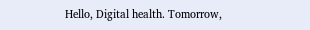Hello, Digital health. Tomorrow,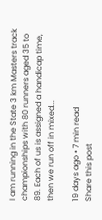I am running in the State 3 km Masters track championships with 80 runners aged 35 to 89. Each of us is assigned a handicap time, then we run off in mixed...

19 days ago • 7 min read
Share this post